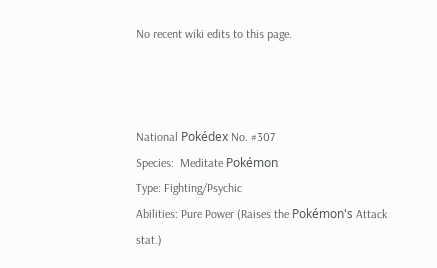No recent wiki edits to this page.



National Pokédex No. #307
Species:  Meditate Pokémon
Type: Fighting/Psychic
Abilities: Pure Power (Raises the Pokémon's Attack stat.)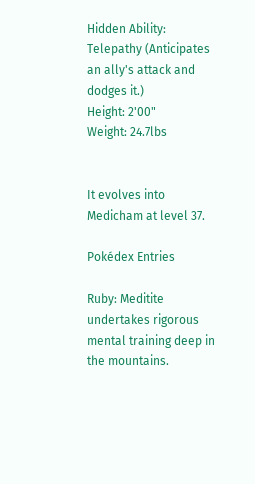Hidden Ability: Telepathy (Anticipates an ally's attack and dodges it.)
Height: 2'00"
Weight: 24.7lbs


It evolves into Medicham at level 37.

Pokédex Entries

Ruby: Meditite undertakes rigorous mental training deep in the mountains.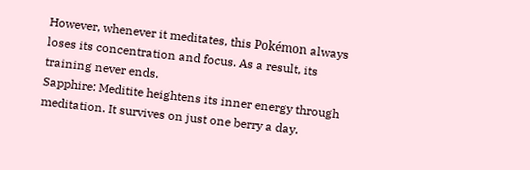However, whenever it meditates, this Pokémon always loses its concentration and focus. As a result, its training never ends.
Sapphire: Meditite heightens its inner energy through meditation. It survives on just one berry a day.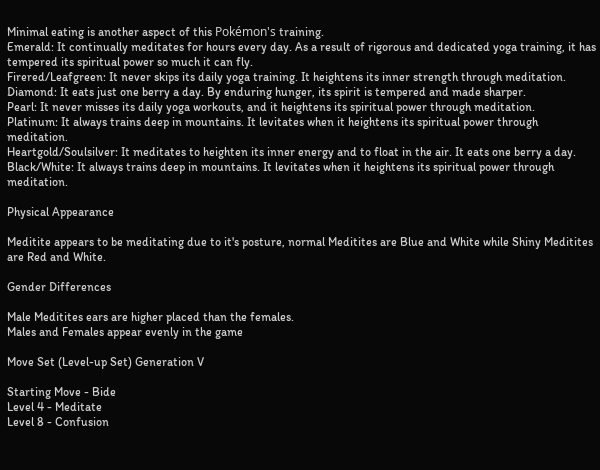Minimal eating is another aspect of this Pokémon's training.
Emerald: It continually meditates for hours every day. As a result of rigorous and dedicated yoga training, it has tempered its spiritual power so much it can fly.
Firered/Leafgreen: It never skips its daily yoga training. It heightens its inner strength through meditation.
Diamond: It eats just one berry a day. By enduring hunger, its spirit is tempered and made sharper.
Pearl: It never misses its daily yoga workouts, and it heightens its spiritual power through meditation.
Platinum: It always trains deep in mountains. It levitates when it heightens its spiritual power through meditation.
Heartgold/Soulsilver: It meditates to heighten its inner energy and to float in the air. It eats one berry a day.
Black/White: It always trains deep in mountains. It levitates when it heightens its spiritual power through meditation.

Physical Appearance

Meditite appears to be meditating due to it's posture, normal Meditites are Blue and White while Shiny Meditites are Red and White.

Gender Differences

Male Meditites ears are higher placed than the females.
Males and Females appear evenly in the game

Move Set (Level-up Set) Generation V

Starting Move - Bide
Level 4 - Meditate
Level 8 - Confusion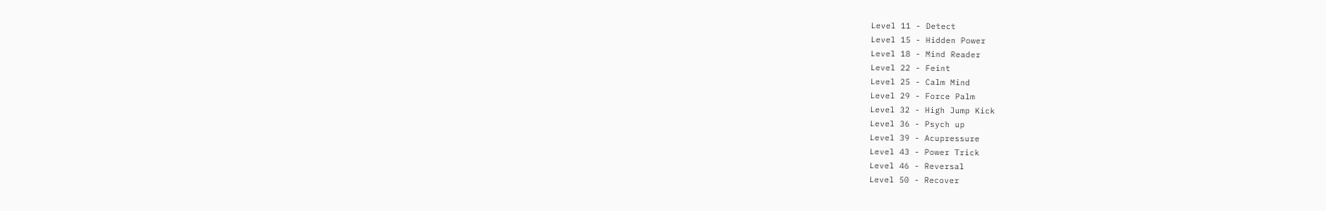Level 11 - Detect
Level 15 - Hidden Power
Level 18 - Mind Reader
Level 22 - Feint
Level 25 - Calm Mind
Level 29 - Force Palm
Level 32 - High Jump Kick
Level 36 - Psych up
Level 39 - Acupressure
Level 43 - Power Trick
Level 46 - Reversal
Level 50 - Recover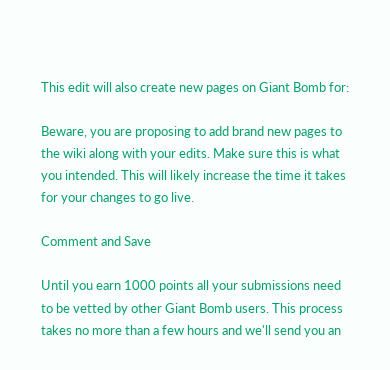This edit will also create new pages on Giant Bomb for:

Beware, you are proposing to add brand new pages to the wiki along with your edits. Make sure this is what you intended. This will likely increase the time it takes for your changes to go live.

Comment and Save

Until you earn 1000 points all your submissions need to be vetted by other Giant Bomb users. This process takes no more than a few hours and we'll send you an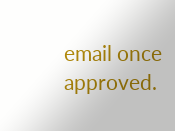email once approved.